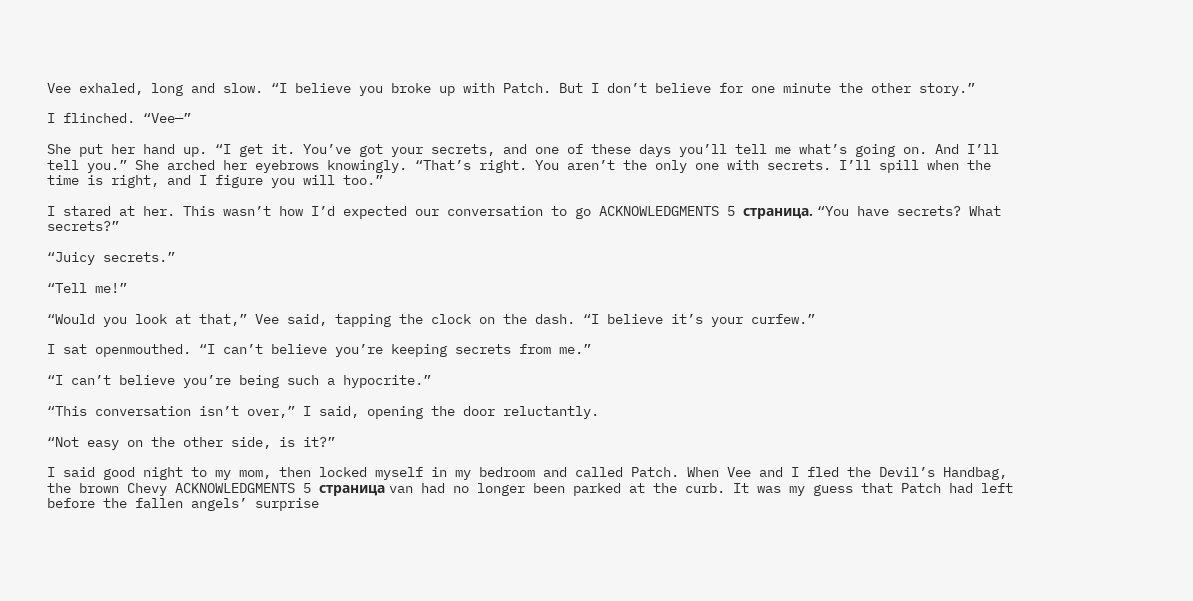Vee exhaled, long and slow. “I believe you broke up with Patch. But I don’t believe for one minute the other story.”

I flinched. “Vee—”

She put her hand up. “I get it. You’ve got your secrets, and one of these days you’ll tell me what’s going on. And I’ll tell you.” She arched her eyebrows knowingly. “That’s right. You aren’t the only one with secrets. I’ll spill when the time is right, and I figure you will too.”

I stared at her. This wasn’t how I’d expected our conversation to go ACKNOWLEDGMENTS 5 страница. “You have secrets? What secrets?”

“Juicy secrets.”

“Tell me!”

“Would you look at that,” Vee said, tapping the clock on the dash. “I believe it’s your curfew.”

I sat openmouthed. “I can’t believe you’re keeping secrets from me.”

“I can’t believe you’re being such a hypocrite.”

“This conversation isn’t over,” I said, opening the door reluctantly.

“Not easy on the other side, is it?”

I said good night to my mom, then locked myself in my bedroom and called Patch. When Vee and I fled the Devil’s Handbag, the brown Chevy ACKNOWLEDGMENTS 5 страница van had no longer been parked at the curb. It was my guess that Patch had left before the fallen angels’ surprise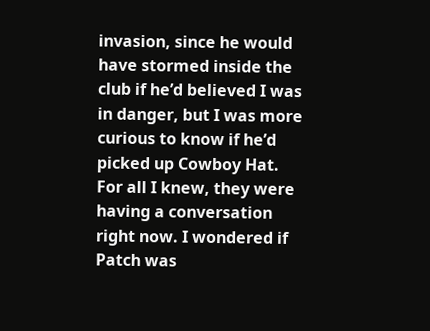invasion, since he would have stormed inside the club if he’d believed I was in danger, but I was more curious to know if he’d picked up Cowboy Hat. For all I knew, they were having a conversation right now. I wondered if Patch was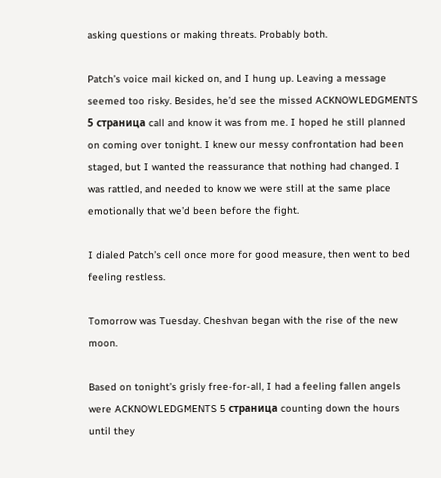asking questions or making threats. Probably both.

Patch’s voice mail kicked on, and I hung up. Leaving a message seemed too risky. Besides, he’d see the missed ACKNOWLEDGMENTS 5 страница call and know it was from me. I hoped he still planned on coming over tonight. I knew our messy confrontation had been staged, but I wanted the reassurance that nothing had changed. I was rattled, and needed to know we were still at the same place emotionally that we’d been before the fight.

I dialed Patch’s cell once more for good measure, then went to bed feeling restless.

Tomorrow was Tuesday. Cheshvan began with the rise of the new moon.

Based on tonight’s grisly free-for-all, I had a feeling fallen angels were ACKNOWLEDGMENTS 5 страница counting down the hours until they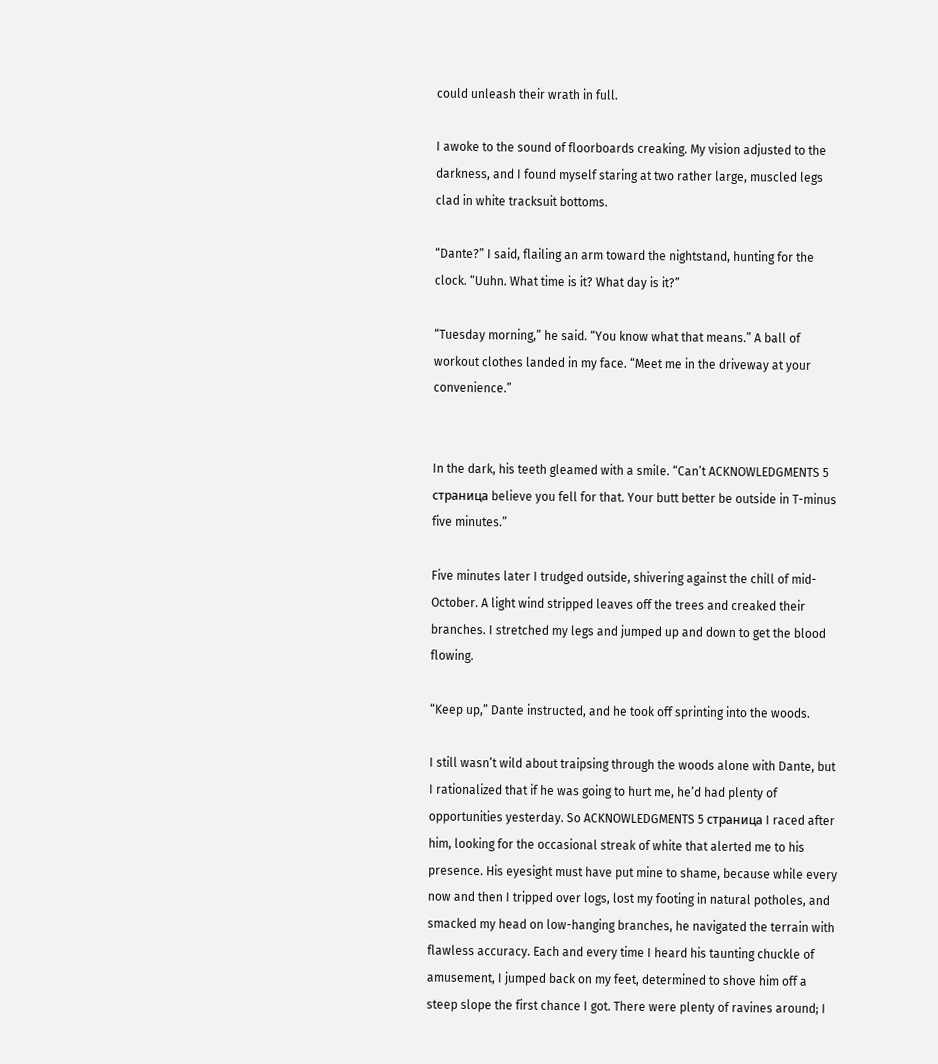could unleash their wrath in full.

I awoke to the sound of floorboards creaking. My vision adjusted to the darkness, and I found myself staring at two rather large, muscled legs clad in white tracksuit bottoms.

“Dante?” I said, flailing an arm toward the nightstand, hunting for the clock. “Uuhn. What time is it? What day is it?”

“Tuesday morning,” he said. “You know what that means.” A ball of workout clothes landed in my face. “Meet me in the driveway at your convenience.”


In the dark, his teeth gleamed with a smile. “Can’t ACKNOWLEDGMENTS 5 страница believe you fell for that. Your butt better be outside in T-minus five minutes.”

Five minutes later I trudged outside, shivering against the chill of mid-October. A light wind stripped leaves off the trees and creaked their branches. I stretched my legs and jumped up and down to get the blood flowing.

“Keep up,” Dante instructed, and he took off sprinting into the woods.

I still wasn’t wild about traipsing through the woods alone with Dante, but I rationalized that if he was going to hurt me, he’d had plenty of opportunities yesterday. So ACKNOWLEDGMENTS 5 страница I raced after him, looking for the occasional streak of white that alerted me to his presence. His eyesight must have put mine to shame, because while every now and then I tripped over logs, lost my footing in natural potholes, and smacked my head on low-hanging branches, he navigated the terrain with flawless accuracy. Each and every time I heard his taunting chuckle of amusement, I jumped back on my feet, determined to shove him off a steep slope the first chance I got. There were plenty of ravines around; I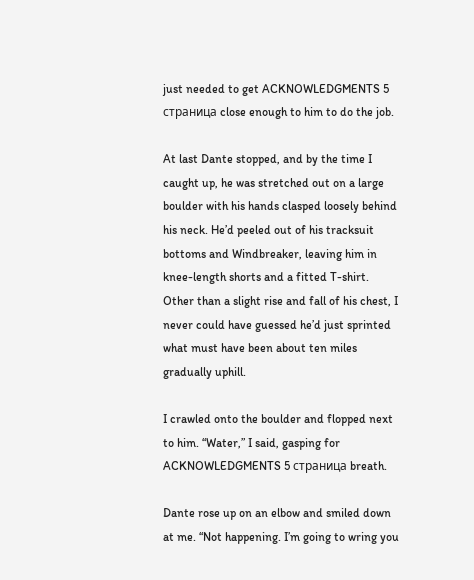just needed to get ACKNOWLEDGMENTS 5 страница close enough to him to do the job.

At last Dante stopped, and by the time I caught up, he was stretched out on a large boulder with his hands clasped loosely behind his neck. He’d peeled out of his tracksuit bottoms and Windbreaker, leaving him in knee-length shorts and a fitted T-shirt. Other than a slight rise and fall of his chest, I never could have guessed he’d just sprinted what must have been about ten miles gradually uphill.

I crawled onto the boulder and flopped next to him. “Water,” I said, gasping for ACKNOWLEDGMENTS 5 страница breath.

Dante rose up on an elbow and smiled down at me. “Not happening. I’m going to wring you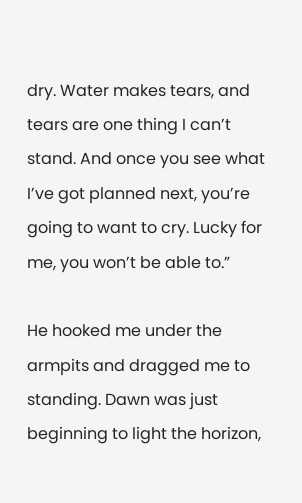dry. Water makes tears, and tears are one thing I can’t stand. And once you see what I’ve got planned next, you’re going to want to cry. Lucky for me, you won’t be able to.”

He hooked me under the armpits and dragged me to standing. Dawn was just beginning to light the horizon,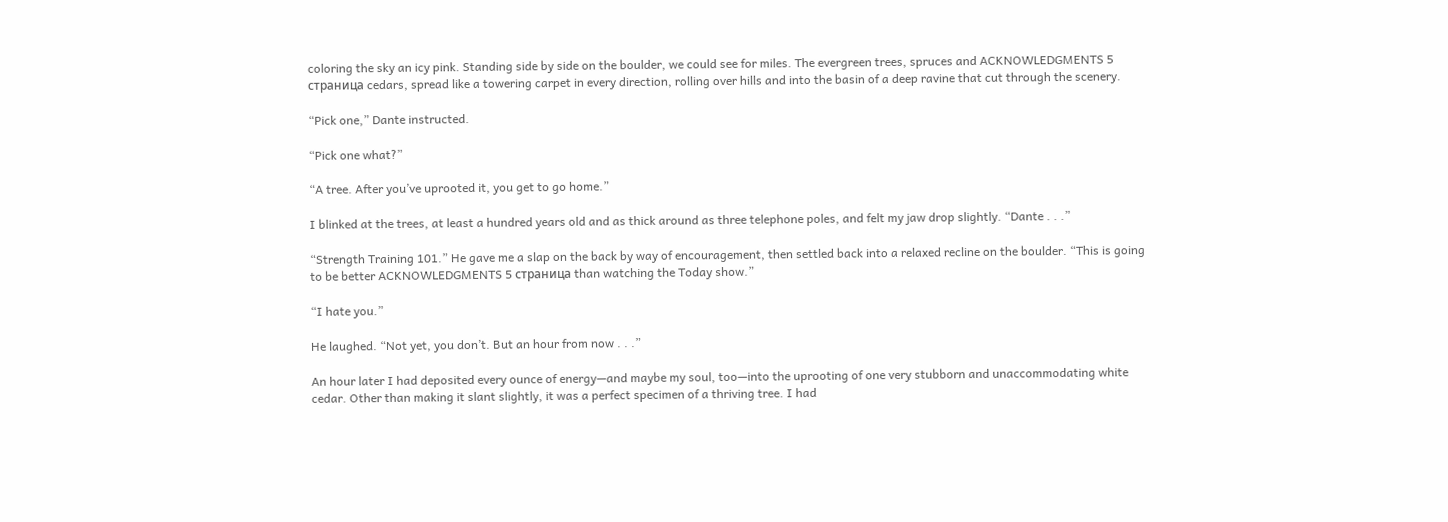coloring the sky an icy pink. Standing side by side on the boulder, we could see for miles. The evergreen trees, spruces and ACKNOWLEDGMENTS 5 страница cedars, spread like a towering carpet in every direction, rolling over hills and into the basin of a deep ravine that cut through the scenery.

“Pick one,” Dante instructed.

“Pick one what?”

“A tree. After you’ve uprooted it, you get to go home.”

I blinked at the trees, at least a hundred years old and as thick around as three telephone poles, and felt my jaw drop slightly. “Dante . . .”

“Strength Training 101.” He gave me a slap on the back by way of encouragement, then settled back into a relaxed recline on the boulder. “This is going to be better ACKNOWLEDGMENTS 5 страница than watching the Today show.”

“I hate you.”

He laughed. “Not yet, you don’t. But an hour from now . . .”

An hour later I had deposited every ounce of energy—and maybe my soul, too—into the uprooting of one very stubborn and unaccommodating white cedar. Other than making it slant slightly, it was a perfect specimen of a thriving tree. I had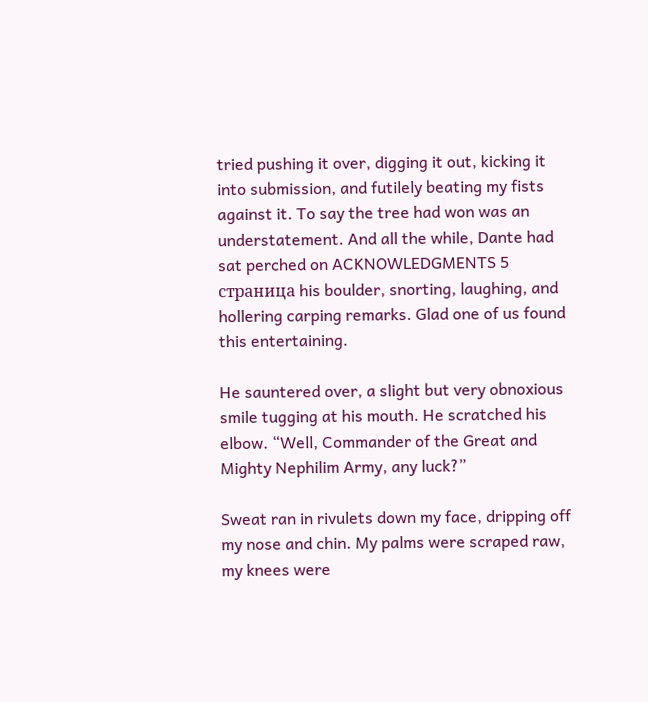tried pushing it over, digging it out, kicking it into submission, and futilely beating my fists against it. To say the tree had won was an understatement. And all the while, Dante had sat perched on ACKNOWLEDGMENTS 5 страница his boulder, snorting, laughing, and hollering carping remarks. Glad one of us found this entertaining.

He sauntered over, a slight but very obnoxious smile tugging at his mouth. He scratched his elbow. “Well, Commander of the Great and Mighty Nephilim Army, any luck?”

Sweat ran in rivulets down my face, dripping off my nose and chin. My palms were scraped raw, my knees were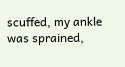scuffed, my ankle was sprained,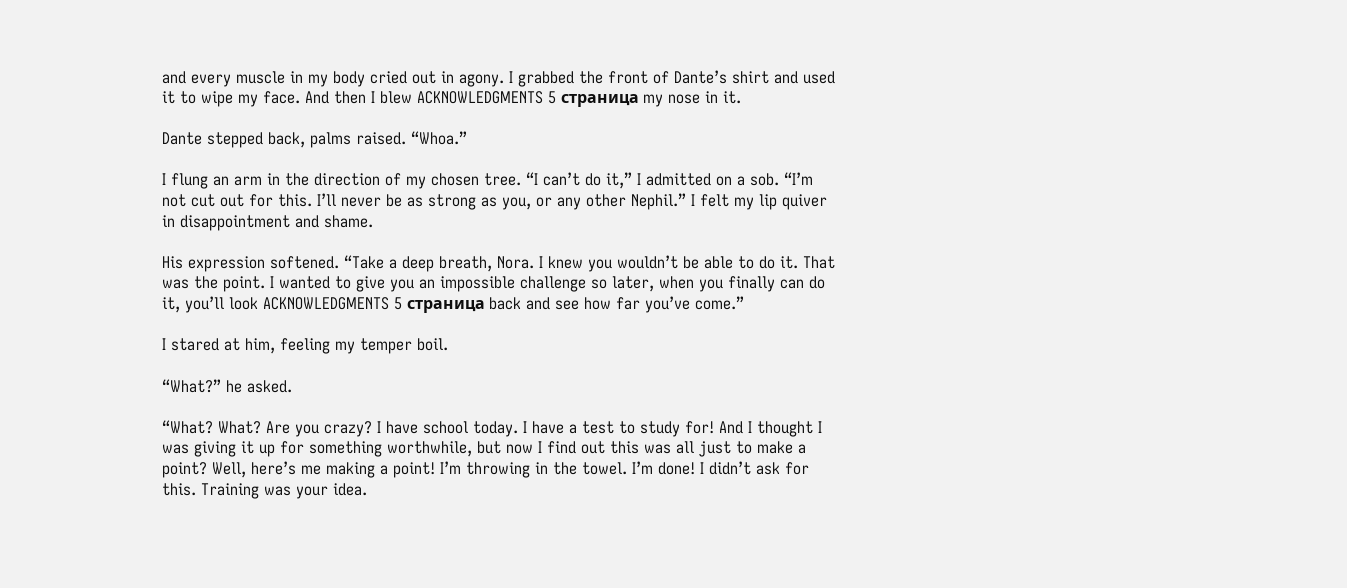and every muscle in my body cried out in agony. I grabbed the front of Dante’s shirt and used it to wipe my face. And then I blew ACKNOWLEDGMENTS 5 страница my nose in it.

Dante stepped back, palms raised. “Whoa.”

I flung an arm in the direction of my chosen tree. “I can’t do it,” I admitted on a sob. “I’m not cut out for this. I’ll never be as strong as you, or any other Nephil.” I felt my lip quiver in disappointment and shame.

His expression softened. “Take a deep breath, Nora. I knew you wouldn’t be able to do it. That was the point. I wanted to give you an impossible challenge so later, when you finally can do it, you’ll look ACKNOWLEDGMENTS 5 страница back and see how far you’ve come.”

I stared at him, feeling my temper boil.

“What?” he asked.

“What? What? Are you crazy? I have school today. I have a test to study for! And I thought I was giving it up for something worthwhile, but now I find out this was all just to make a point? Well, here’s me making a point! I’m throwing in the towel. I’m done! I didn’t ask for this. Training was your idea.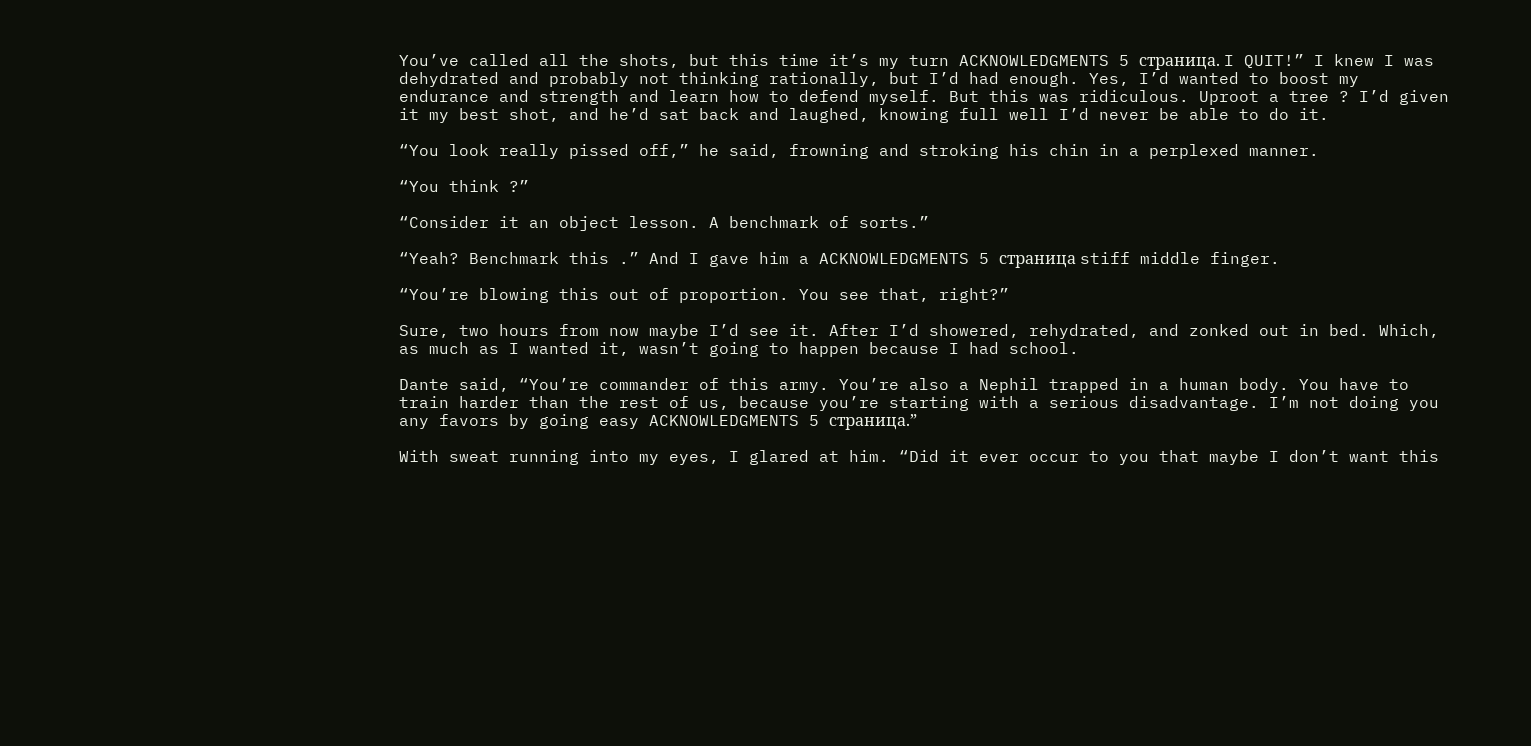You’ve called all the shots, but this time it’s my turn ACKNOWLEDGMENTS 5 страница. I QUIT!” I knew I was dehydrated and probably not thinking rationally, but I’d had enough. Yes, I’d wanted to boost my endurance and strength and learn how to defend myself. But this was ridiculous. Uproot a tree ? I’d given it my best shot, and he’d sat back and laughed, knowing full well I’d never be able to do it.

“You look really pissed off,” he said, frowning and stroking his chin in a perplexed manner.

“You think ?”

“Consider it an object lesson. A benchmark of sorts.”

“Yeah? Benchmark this .” And I gave him a ACKNOWLEDGMENTS 5 страница stiff middle finger.

“You’re blowing this out of proportion. You see that, right?”

Sure, two hours from now maybe I’d see it. After I’d showered, rehydrated, and zonked out in bed. Which, as much as I wanted it, wasn’t going to happen because I had school.

Dante said, “You’re commander of this army. You’re also a Nephil trapped in a human body. You have to train harder than the rest of us, because you’re starting with a serious disadvantage. I’m not doing you any favors by going easy ACKNOWLEDGMENTS 5 страница.”

With sweat running into my eyes, I glared at him. “Did it ever occur to you that maybe I don’t want this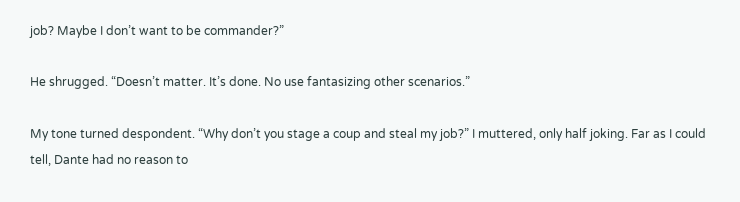job? Maybe I don’t want to be commander?”

He shrugged. “Doesn’t matter. It’s done. No use fantasizing other scenarios.”

My tone turned despondent. “Why don’t you stage a coup and steal my job?” I muttered, only half joking. Far as I could tell, Dante had no reason to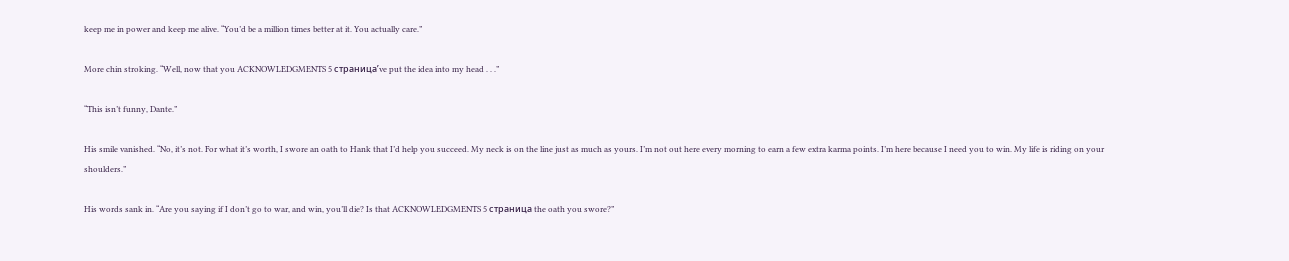keep me in power and keep me alive. “You’d be a million times better at it. You actually care.”

More chin stroking. “Well, now that you ACKNOWLEDGMENTS 5 страница’ve put the idea into my head . . .”

“This isn’t funny, Dante.”

His smile vanished. “No, it’s not. For what it’s worth, I swore an oath to Hank that I’d help you succeed. My neck is on the line just as much as yours. I’m not out here every morning to earn a few extra karma points. I’m here because I need you to win. My life is riding on your shoulders.”

His words sank in. “Are you saying if I don’t go to war, and win, you’ll die? Is that ACKNOWLEDGMENTS 5 страница the oath you swore?”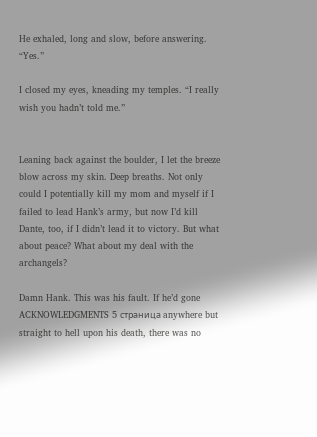He exhaled, long and slow, before answering. “Yes.”

I closed my eyes, kneading my temples. “I really wish you hadn’t told me.”


Leaning back against the boulder, I let the breeze blow across my skin. Deep breaths. Not only could I potentially kill my mom and myself if I failed to lead Hank’s army, but now I’d kill Dante, too, if I didn’t lead it to victory. But what about peace? What about my deal with the archangels?

Damn Hank. This was his fault. If he’d gone ACKNOWLEDGMENTS 5 страница anywhere but straight to hell upon his death, there was no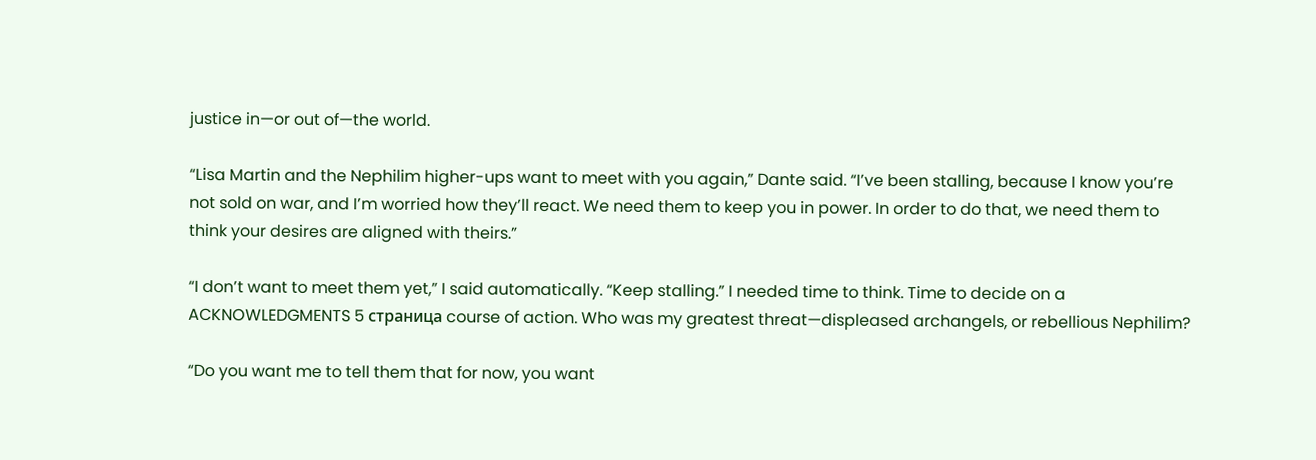justice in—or out of—the world.

“Lisa Martin and the Nephilim higher-ups want to meet with you again,” Dante said. “I’ve been stalling, because I know you’re not sold on war, and I’m worried how they’ll react. We need them to keep you in power. In order to do that, we need them to think your desires are aligned with theirs.”

“I don’t want to meet them yet,” I said automatically. “Keep stalling.” I needed time to think. Time to decide on a ACKNOWLEDGMENTS 5 страница course of action. Who was my greatest threat—displeased archangels, or rebellious Nephilim?

“Do you want me to tell them that for now, you want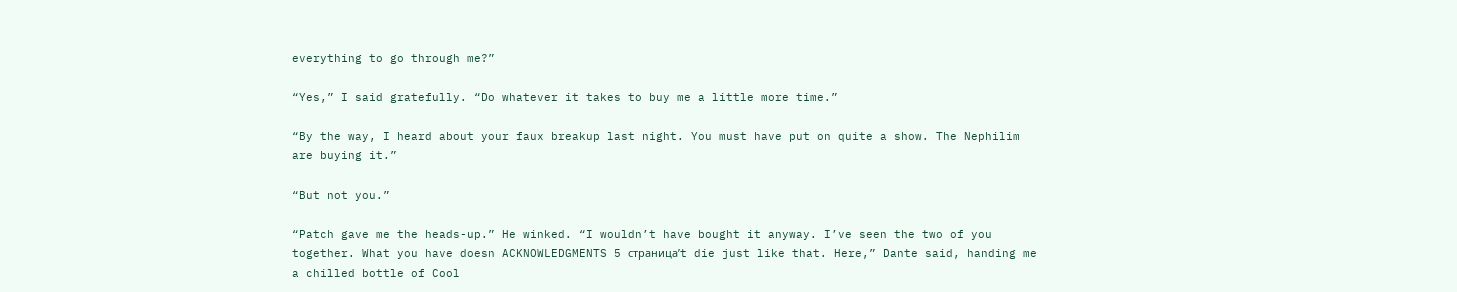everything to go through me?”

“Yes,” I said gratefully. “Do whatever it takes to buy me a little more time.”

“By the way, I heard about your faux breakup last night. You must have put on quite a show. The Nephilim are buying it.”

“But not you.”

“Patch gave me the heads-up.” He winked. “I wouldn’t have bought it anyway. I’ve seen the two of you together. What you have doesn ACKNOWLEDGMENTS 5 страница’t die just like that. Here,” Dante said, handing me a chilled bottle of Cool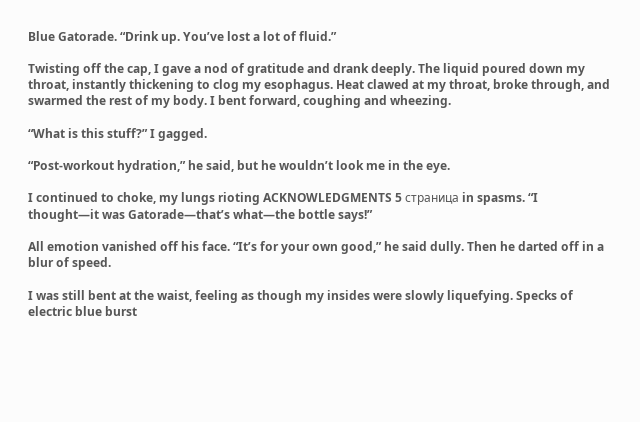Blue Gatorade. “Drink up. You’ve lost a lot of fluid.”

Twisting off the cap, I gave a nod of gratitude and drank deeply. The liquid poured down my throat, instantly thickening to clog my esophagus. Heat clawed at my throat, broke through, and swarmed the rest of my body. I bent forward, coughing and wheezing.

“What is this stuff?” I gagged.

“Post-workout hydration,” he said, but he wouldn’t look me in the eye.

I continued to choke, my lungs rioting ACKNOWLEDGMENTS 5 страница in spasms. “I thought—it was Gatorade—that’s what—the bottle says!”

All emotion vanished off his face. “It’s for your own good,” he said dully. Then he darted off in a blur of speed.

I was still bent at the waist, feeling as though my insides were slowly liquefying. Specks of electric blue burst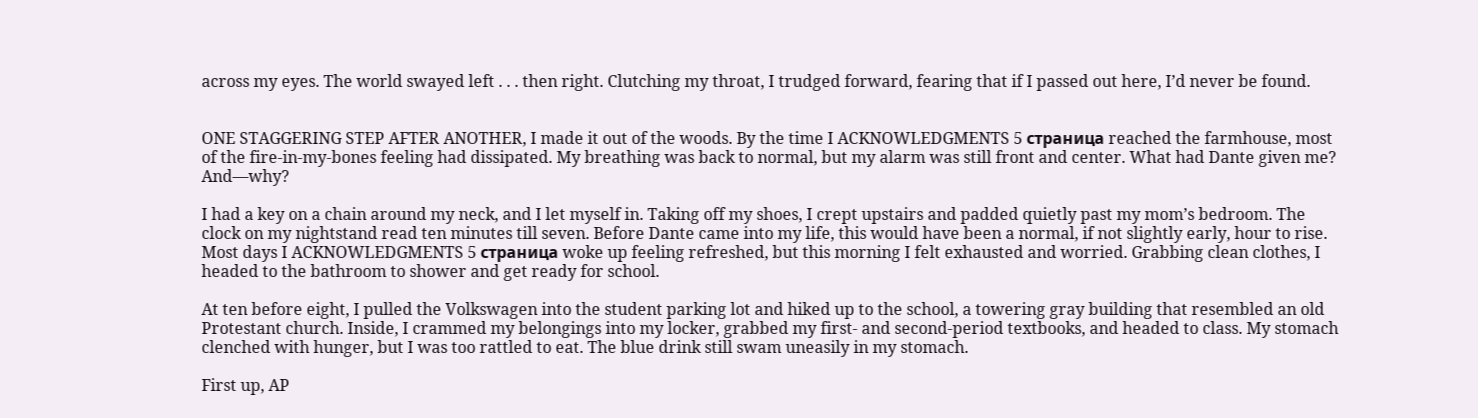across my eyes. The world swayed left . . . then right. Clutching my throat, I trudged forward, fearing that if I passed out here, I’d never be found.


ONE STAGGERING STEP AFTER ANOTHER, I made it out of the woods. By the time I ACKNOWLEDGMENTS 5 страница reached the farmhouse, most of the fire-in-my-bones feeling had dissipated. My breathing was back to normal, but my alarm was still front and center. What had Dante given me? And—why?

I had a key on a chain around my neck, and I let myself in. Taking off my shoes, I crept upstairs and padded quietly past my mom’s bedroom. The clock on my nightstand read ten minutes till seven. Before Dante came into my life, this would have been a normal, if not slightly early, hour to rise. Most days I ACKNOWLEDGMENTS 5 страница woke up feeling refreshed, but this morning I felt exhausted and worried. Grabbing clean clothes, I headed to the bathroom to shower and get ready for school.

At ten before eight, I pulled the Volkswagen into the student parking lot and hiked up to the school, a towering gray building that resembled an old Protestant church. Inside, I crammed my belongings into my locker, grabbed my first- and second-period textbooks, and headed to class. My stomach clenched with hunger, but I was too rattled to eat. The blue drink still swam uneasily in my stomach.

First up, AP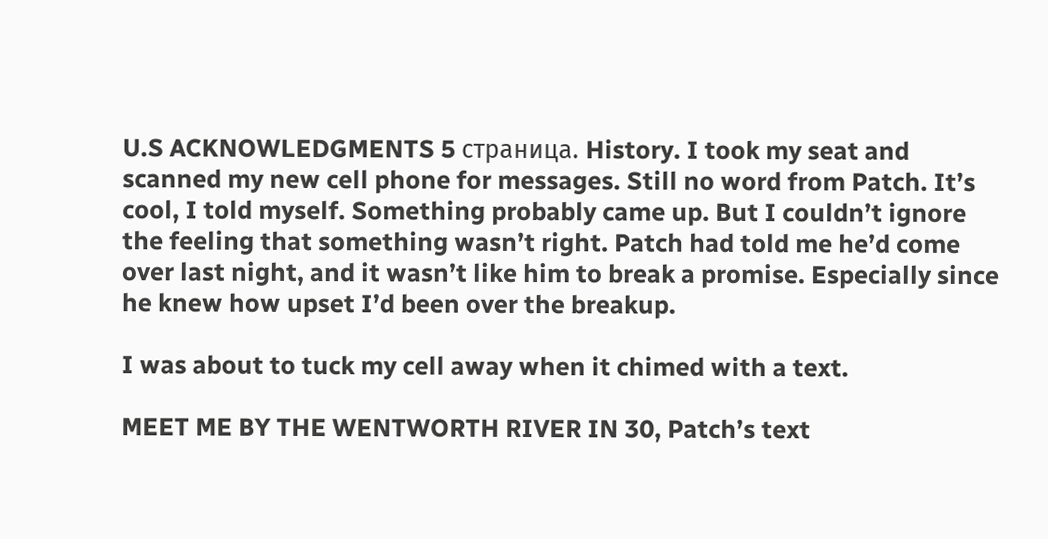U.S ACKNOWLEDGMENTS 5 страница. History. I took my seat and scanned my new cell phone for messages. Still no word from Patch. It’s cool, I told myself. Something probably came up. But I couldn’t ignore the feeling that something wasn’t right. Patch had told me he’d come over last night, and it wasn’t like him to break a promise. Especially since he knew how upset I’d been over the breakup.

I was about to tuck my cell away when it chimed with a text.

MEET ME BY THE WENTWORTH RIVER IN 30, Patch’s text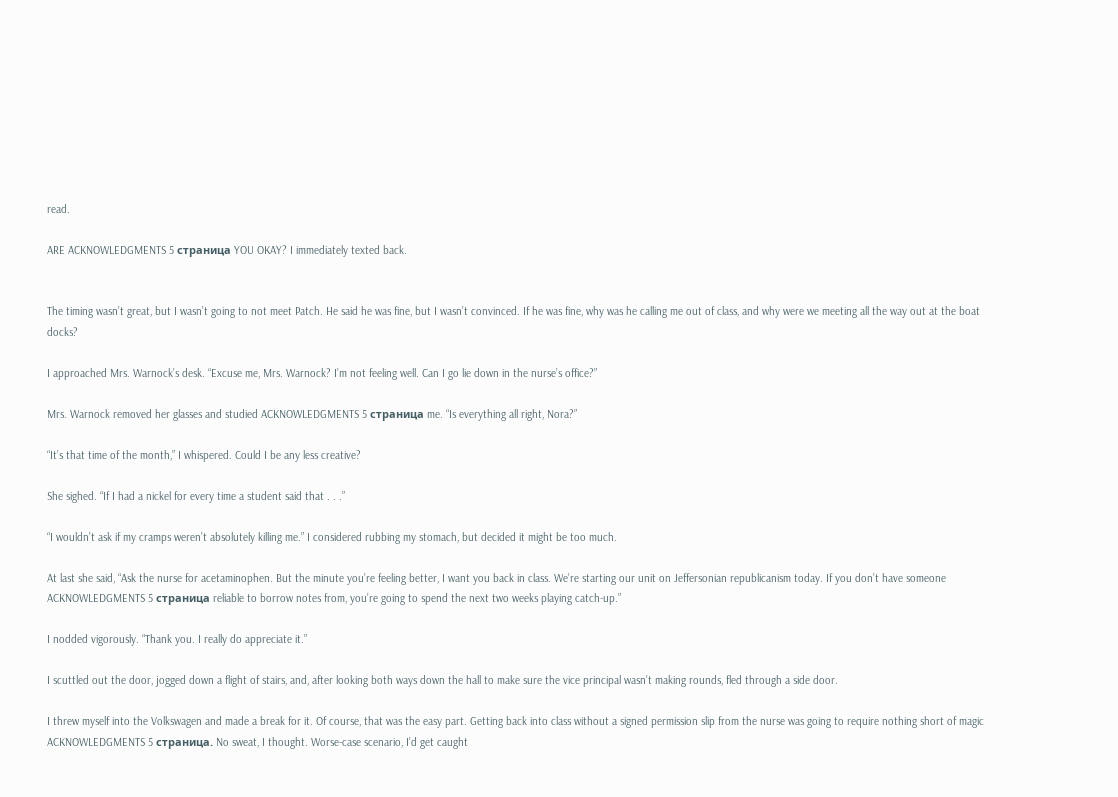read.

ARE ACKNOWLEDGMENTS 5 страница YOU OKAY? I immediately texted back.


The timing wasn’t great, but I wasn’t going to not meet Patch. He said he was fine, but I wasn’t convinced. If he was fine, why was he calling me out of class, and why were we meeting all the way out at the boat docks?

I approached Mrs. Warnock’s desk. “Excuse me, Mrs. Warnock? I’m not feeling well. Can I go lie down in the nurse’s office?”

Mrs. Warnock removed her glasses and studied ACKNOWLEDGMENTS 5 страница me. “Is everything all right, Nora?”

“It’s that time of the month,” I whispered. Could I be any less creative?

She sighed. “If I had a nickel for every time a student said that . . .”

“I wouldn’t ask if my cramps weren’t absolutely killing me.” I considered rubbing my stomach, but decided it might be too much.

At last she said, “Ask the nurse for acetaminophen. But the minute you’re feeling better, I want you back in class. We’re starting our unit on Jeffersonian republicanism today. If you don’t have someone ACKNOWLEDGMENTS 5 страница reliable to borrow notes from, you’re going to spend the next two weeks playing catch-up.”

I nodded vigorously. “Thank you. I really do appreciate it.”

I scuttled out the door, jogged down a flight of stairs, and, after looking both ways down the hall to make sure the vice principal wasn’t making rounds, fled through a side door.

I threw myself into the Volkswagen and made a break for it. Of course, that was the easy part. Getting back into class without a signed permission slip from the nurse was going to require nothing short of magic ACKNOWLEDGMENTS 5 страница. No sweat, I thought. Worse-case scenario, I’d get caught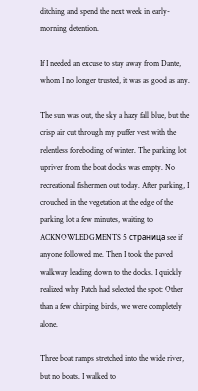ditching and spend the next week in early-morning detention.

If I needed an excuse to stay away from Dante, whom I no longer trusted, it was as good as any.

The sun was out, the sky a hazy fall blue, but the crisp air cut through my puffer vest with the relentless foreboding of winter. The parking lot upriver from the boat docks was empty. No recreational fishermen out today. After parking, I crouched in the vegetation at the edge of the parking lot a few minutes, waiting to ACKNOWLEDGMENTS 5 страница see if anyone followed me. Then I took the paved walkway leading down to the docks. I quickly realized why Patch had selected the spot: Other than a few chirping birds, we were completely alone.

Three boat ramps stretched into the wide river, but no boats. I walked to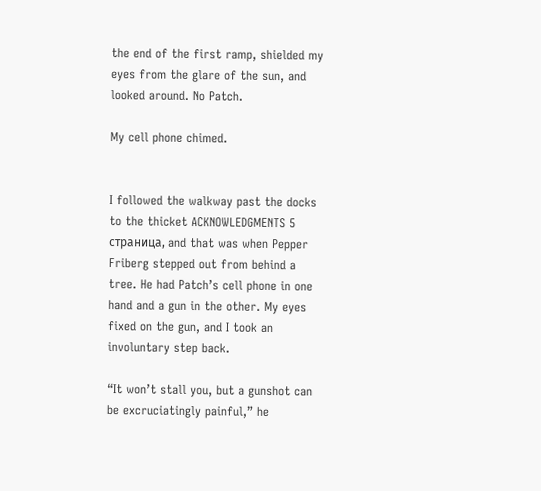the end of the first ramp, shielded my eyes from the glare of the sun, and looked around. No Patch.

My cell phone chimed.


I followed the walkway past the docks to the thicket ACKNOWLEDGMENTS 5 страница, and that was when Pepper Friberg stepped out from behind a tree. He had Patch’s cell phone in one hand and a gun in the other. My eyes fixed on the gun, and I took an involuntary step back.

“It won’t stall you, but a gunshot can be excruciatingly painful,” he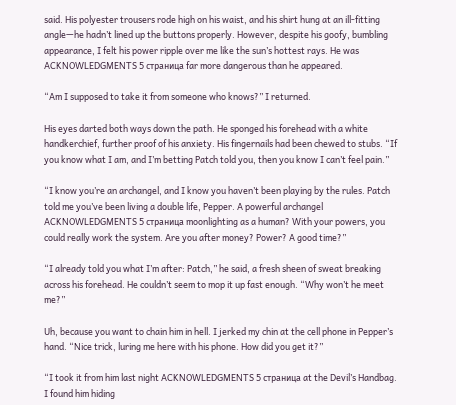said. His polyester trousers rode high on his waist, and his shirt hung at an ill-fitting angle—he hadn’t lined up the buttons properly. However, despite his goofy, bumbling appearance, I felt his power ripple over me like the sun’s hottest rays. He was ACKNOWLEDGMENTS 5 страница far more dangerous than he appeared.

“Am I supposed to take it from someone who knows?” I returned.

His eyes darted both ways down the path. He sponged his forehead with a white handkerchief, further proof of his anxiety. His fingernails had been chewed to stubs. “If you know what I am, and I’m betting Patch told you, then you know I can’t feel pain.”

“I know you’re an archangel, and I know you haven’t been playing by the rules. Patch told me you’ve been living a double life, Pepper. A powerful archangel ACKNOWLEDGMENTS 5 страница moonlighting as a human? With your powers, you could really work the system. Are you after money? Power? A good time?”

“I already told you what I’m after: Patch,” he said, a fresh sheen of sweat breaking across his forehead. He couldn’t seem to mop it up fast enough. “Why won’t he meet me?”

Uh, because you want to chain him in hell. I jerked my chin at the cell phone in Pepper’s hand. “Nice trick, luring me here with his phone. How did you get it?”

“I took it from him last night ACKNOWLEDGMENTS 5 страница at the Devil’s Handbag. I found him hiding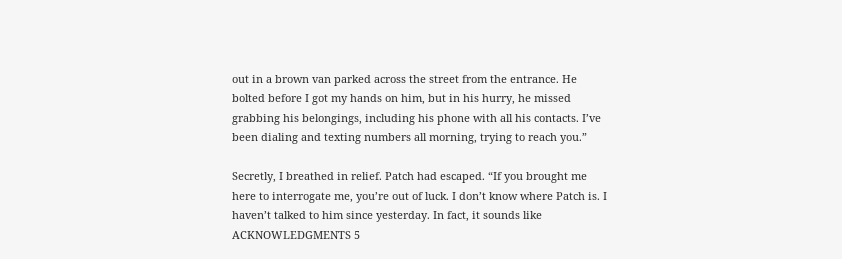out in a brown van parked across the street from the entrance. He bolted before I got my hands on him, but in his hurry, he missed grabbing his belongings, including his phone with all his contacts. I’ve been dialing and texting numbers all morning, trying to reach you.”

Secretly, I breathed in relief. Patch had escaped. “If you brought me here to interrogate me, you’re out of luck. I don’t know where Patch is. I haven’t talked to him since yesterday. In fact, it sounds like ACKNOWLEDGMENTS 5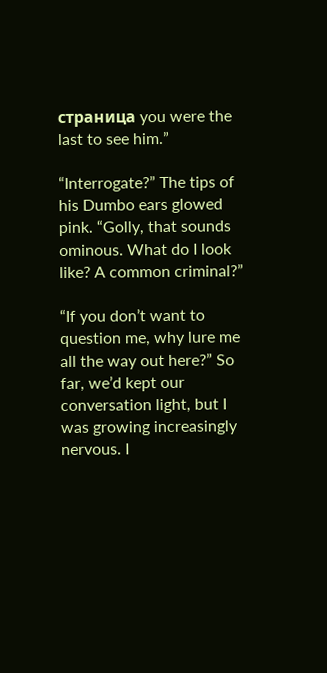страница you were the last to see him.”

“Interrogate?” The tips of his Dumbo ears glowed pink. “Golly, that sounds ominous. What do I look like? A common criminal?”

“If you don’t want to question me, why lure me all the way out here?” So far, we’d kept our conversation light, but I was growing increasingly nervous. I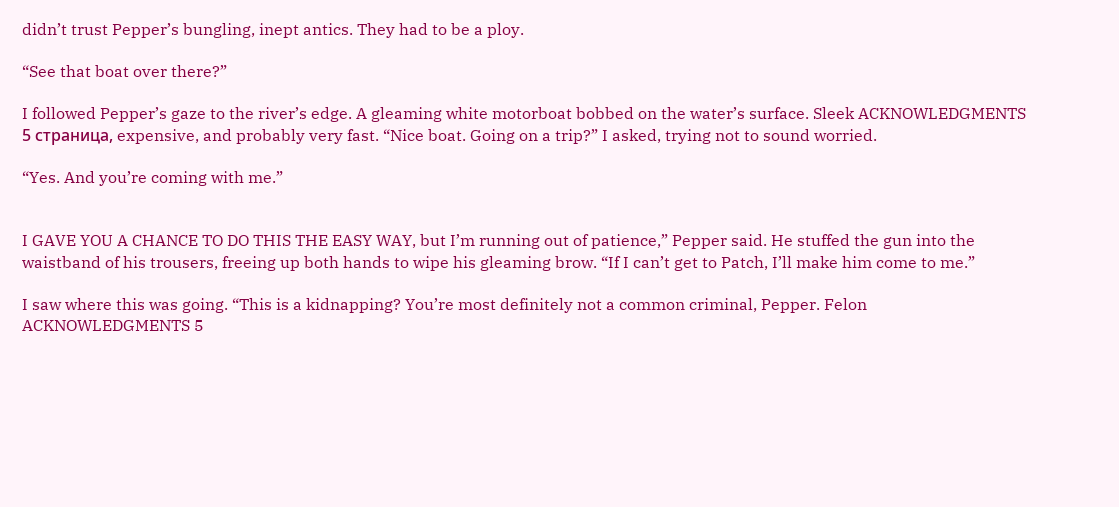didn’t trust Pepper’s bungling, inept antics. They had to be a ploy.

“See that boat over there?”

I followed Pepper’s gaze to the river’s edge. A gleaming white motorboat bobbed on the water’s surface. Sleek ACKNOWLEDGMENTS 5 страница, expensive, and probably very fast. “Nice boat. Going on a trip?” I asked, trying not to sound worried.

“Yes. And you’re coming with me.”


I GAVE YOU A CHANCE TO DO THIS THE EASY WAY, but I’m running out of patience,” Pepper said. He stuffed the gun into the waistband of his trousers, freeing up both hands to wipe his gleaming brow. “If I can’t get to Patch, I’ll make him come to me.”

I saw where this was going. “This is a kidnapping? You’re most definitely not a common criminal, Pepper. Felon ACKNOWLEDGMENTS 5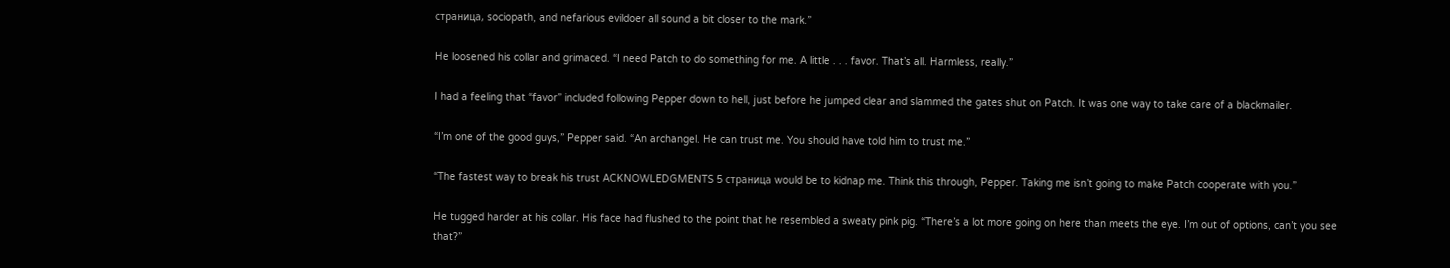страница, sociopath, and nefarious evildoer all sound a bit closer to the mark.”

He loosened his collar and grimaced. “I need Patch to do something for me. A little . . . favor. That’s all. Harmless, really.”

I had a feeling that “favor” included following Pepper down to hell, just before he jumped clear and slammed the gates shut on Patch. It was one way to take care of a blackmailer.

“I’m one of the good guys,” Pepper said. “An archangel. He can trust me. You should have told him to trust me.”

“The fastest way to break his trust ACKNOWLEDGMENTS 5 страница would be to kidnap me. Think this through, Pepper. Taking me isn’t going to make Patch cooperate with you.”

He tugged harder at his collar. His face had flushed to the point that he resembled a sweaty pink pig. “There’s a lot more going on here than meets the eye. I’m out of options, can’t you see that?”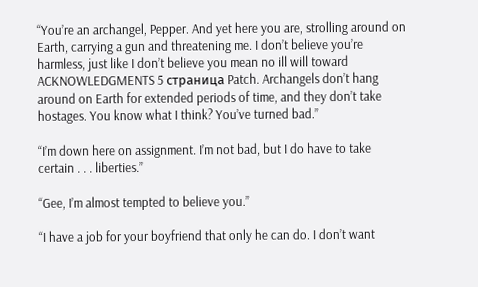“You’re an archangel, Pepper. And yet here you are, strolling around on Earth, carrying a gun and threatening me. I don’t believe you’re harmless, just like I don’t believe you mean no ill will toward ACKNOWLEDGMENTS 5 страница Patch. Archangels don’t hang around on Earth for extended periods of time, and they don’t take hostages. You know what I think? You’ve turned bad.”

“I’m down here on assignment. I’m not bad, but I do have to take certain . . . liberties.”

“Gee, I’m almost tempted to believe you.”

“I have a job for your boyfriend that only he can do. I don’t want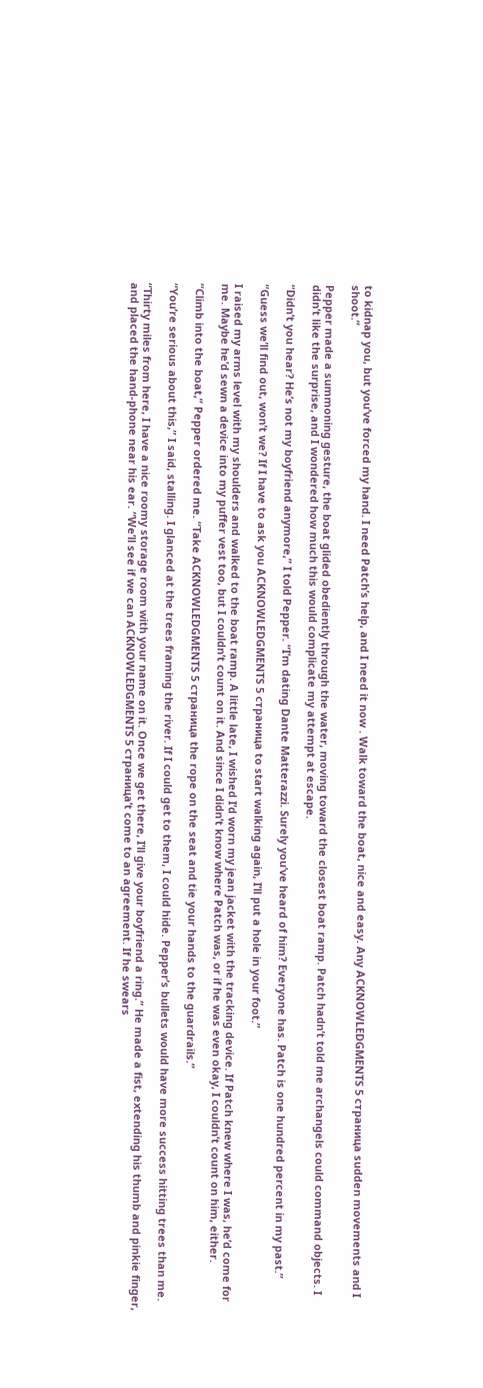to kidnap you, but you’ve forced my hand. I need Patch’s help, and I need it now . Walk toward the boat, nice and easy. Any ACKNOWLEDGMENTS 5 страница sudden movements and I shoot.”

Pepper made a summoning gesture, the boat glided obediently through the water, moving toward the closest boat ramp. Patch hadn’t told me archangels could command objects. I didn’t like the surprise, and I wondered how much this would complicate my attempt at escape.

“Didn’t you hear? He’s not my boyfriend anymore,” I told Pepper. “I’m dating Dante Matterazzi. Surely you’ve heard of him? Everyone has. Patch is one hundred percent in my past.”

“Guess we’ll find out, won’t we? If I have to ask you ACKNOWLEDGMENTS 5 страница to start walking again, I’ll put a hole in your foot.”

I raised my arms level with my shoulders and walked to the boat ramp. A little late, I wished I’d worn my jean jacket with the tracking device. If Patch knew where I was, he’d come for me. Maybe he’d sewn a device into my puffer vest too, but I couldn’t count on it. And since I didn’t know where Patch was, or if he was even okay, I couldn’t count on him, either.

“Climb into the boat,” Pepper ordered me. “Take ACKNOWLEDGMENTS 5 страница the rope on the seat and tie your hands to the guardrails.”

“You’re serious about this,” I said, stalling. I glanced at the trees framing the river. If I could get to them, I could hide. Pepper’s bullets would have more success hitting trees than me.

“Thirty miles from here, I have a nice roomy storage room with your name on it. Once we get there, I’ll give your boyfriend a ring.” He made a fist, extending his thumb and pinkie finger, and placed the hand-phone near his ear. “We’ll see if we can ACKNOWLEDGMENTS 5 страница’t come to an agreement. If he swears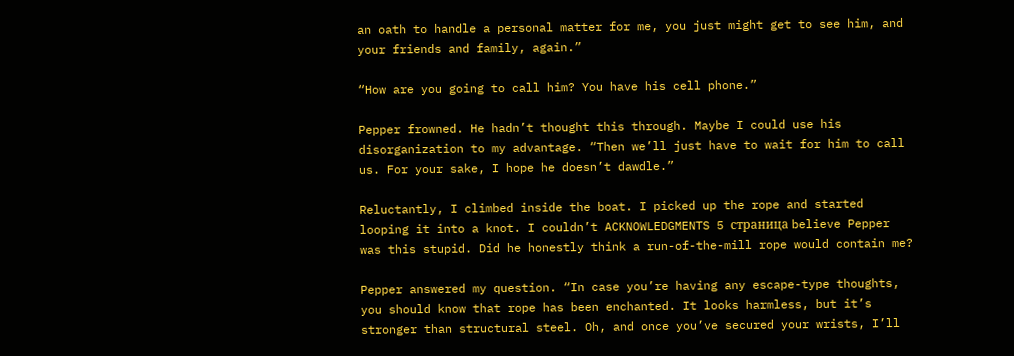an oath to handle a personal matter for me, you just might get to see him, and your friends and family, again.”

“How are you going to call him? You have his cell phone.”

Pepper frowned. He hadn’t thought this through. Maybe I could use his disorganization to my advantage. “Then we’ll just have to wait for him to call us. For your sake, I hope he doesn’t dawdle.”

Reluctantly, I climbed inside the boat. I picked up the rope and started looping it into a knot. I couldn’t ACKNOWLEDGMENTS 5 страница believe Pepper was this stupid. Did he honestly think a run-of-the-mill rope would contain me?

Pepper answered my question. “In case you’re having any escape-type thoughts, you should know that rope has been enchanted. It looks harmless, but it’s stronger than structural steel. Oh, and once you’ve secured your wrists, I’ll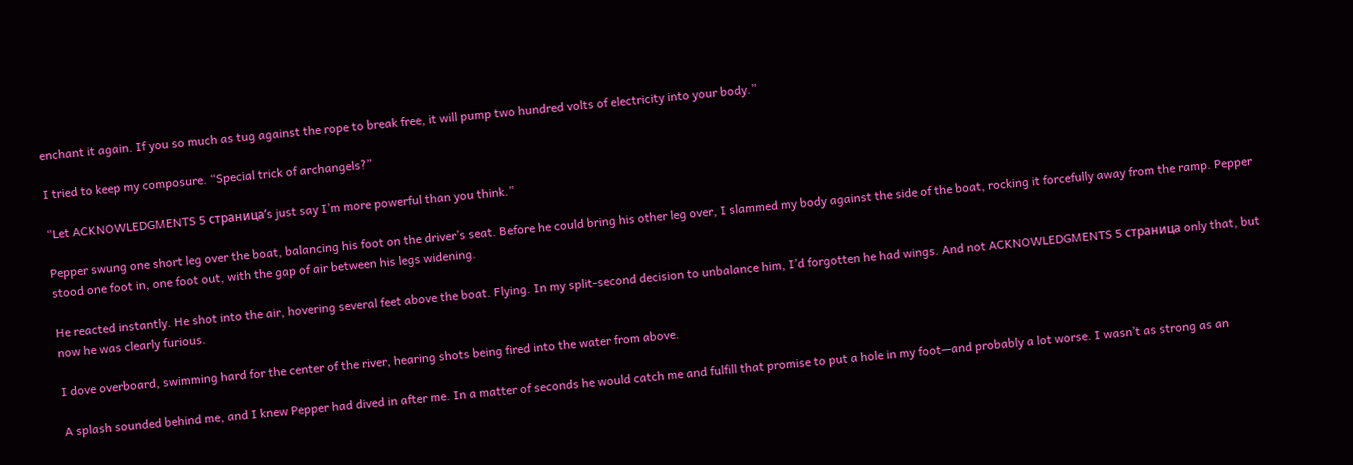enchant it again. If you so much as tug against the rope to break free, it will pump two hundred volts of electricity into your body.”

I tried to keep my composure. “Special trick of archangels?”

“Let ACKNOWLEDGMENTS 5 страница’s just say I’m more powerful than you think.”

Pepper swung one short leg over the boat, balancing his foot on the driver’s seat. Before he could bring his other leg over, I slammed my body against the side of the boat, rocking it forcefully away from the ramp. Pepper stood one foot in, one foot out, with the gap of air between his legs widening.

He reacted instantly. He shot into the air, hovering several feet above the boat. Flying. In my split-second decision to unbalance him, I’d forgotten he had wings. And not ACKNOWLEDGMENTS 5 страница only that, but now he was clearly furious.

I dove overboard, swimming hard for the center of the river, hearing shots being fired into the water from above.

A splash sounded behind me, and I knew Pepper had dived in after me. In a matter of seconds he would catch me and fulfill that promise to put a hole in my foot—and probably a lot worse. I wasn’t as strong as an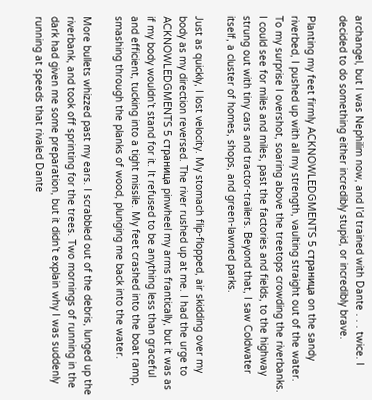archangel, but I was Nephilim now, and I’d trained with Dante . . . twice. I decided to do something either incredibly stupid, or incredibly brave.

Planting my feet firmly ACKNOWLEDGMENTS 5 страница on the sandy riverbed, I pushed up with all my strength, vaulting straight out of the water. To my surprise I overshot, soaring above the treetops crowding the riverbanks. I could see for miles and miles, past the factories and fields, to the highway strung out with tiny cars and tractor-trailers. Beyond that, I saw Coldwater itself, a cluster of homes, shops, and green-lawned parks.

Just as quickly, I lost velocity. My stomach flip-flopped, air skidding over my body as my direction reversed. The river rushed up at me. I had the urge to ACKNOWLEDGMENTS 5 страница pinwheel my arms frantically, but it was as if my body wouldn’t stand for it. It refused to be anything less than graceful and efficient, tucking into a tight missile. My feet crashed into the boat ramp, smashing through the planks of wood, plunging me back into the water.

More bullets whizzed past my ears. I scrabbled out of the debris, lunged up the riverbank, and took off sprinting for the trees. Two mornings of running in the dark had given me some preparation, but it didn’t explain why I was suddenly running at speeds that rivaled Dante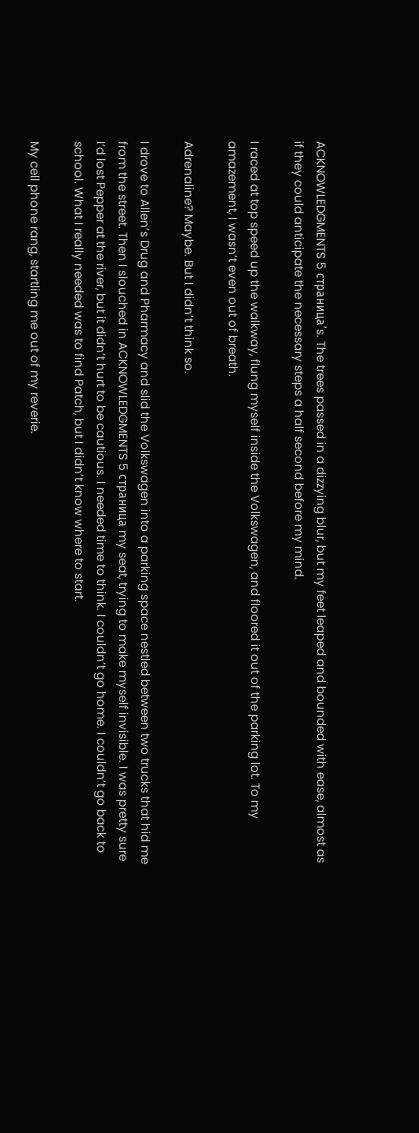ACKNOWLEDGMENTS 5 страница’s. The trees passed in a dizzying blur, but my feet leaped and bounded with ease, almost as if they could anticipate the necessary steps a half second before my mind.

I raced at top speed up the walkway, flung myself inside the Volkswagen, and floored it out of the parking lot. To my amazement, I wasn’t even out of breath.

Adrenaline? Maybe. But I didn’t think so.

I drove to Allen’s Drug and Pharmacy and slid the Volkswagen into a parking space nestled between two trucks that hid me from the street. Then I slouched in ACKNOWLEDGMENTS 5 страница my seat, trying to make myself invisible. I was pretty sure I’d lost Pepper at the river, but it didn’t hurt to be cautious. I needed time to think. I couldn’t go home. I couldn’t go back to school. What I really needed was to find Patch, but I didn’t know where to start.

My cell phone rang, startling me out of my reverie.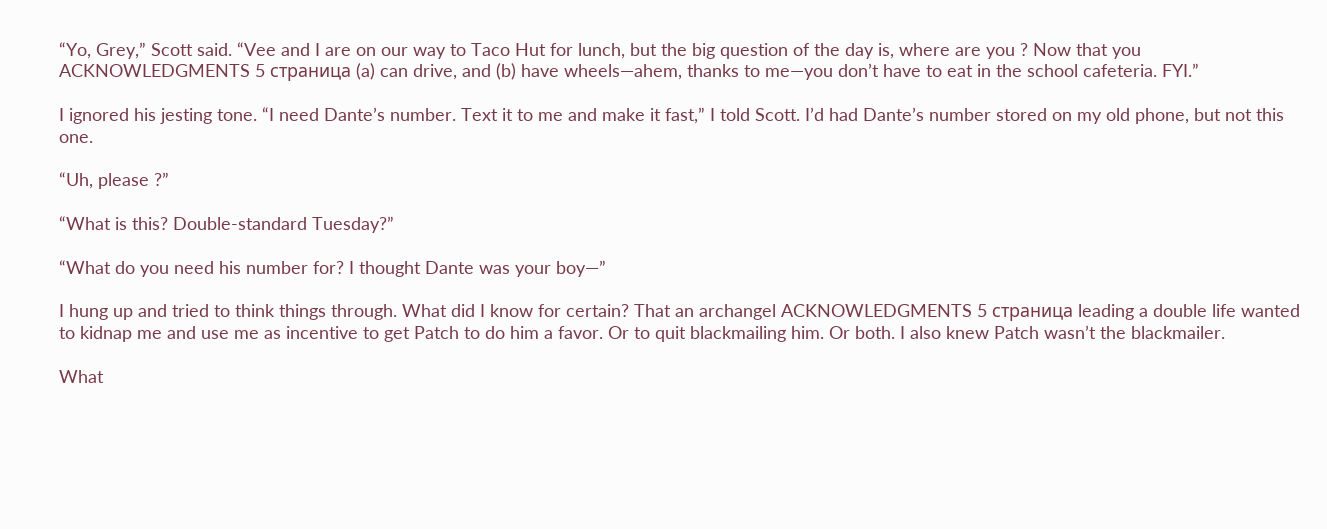“Yo, Grey,” Scott said. “Vee and I are on our way to Taco Hut for lunch, but the big question of the day is, where are you ? Now that you ACKNOWLEDGMENTS 5 страница (a) can drive, and (b) have wheels—ahem, thanks to me—you don’t have to eat in the school cafeteria. FYI.”

I ignored his jesting tone. “I need Dante’s number. Text it to me and make it fast,” I told Scott. I’d had Dante’s number stored on my old phone, but not this one.

“Uh, please ?”

“What is this? Double-standard Tuesday?”

“What do you need his number for? I thought Dante was your boy—”

I hung up and tried to think things through. What did I know for certain? That an archangel ACKNOWLEDGMENTS 5 страница leading a double life wanted to kidnap me and use me as incentive to get Patch to do him a favor. Or to quit blackmailing him. Or both. I also knew Patch wasn’t the blackmailer.

What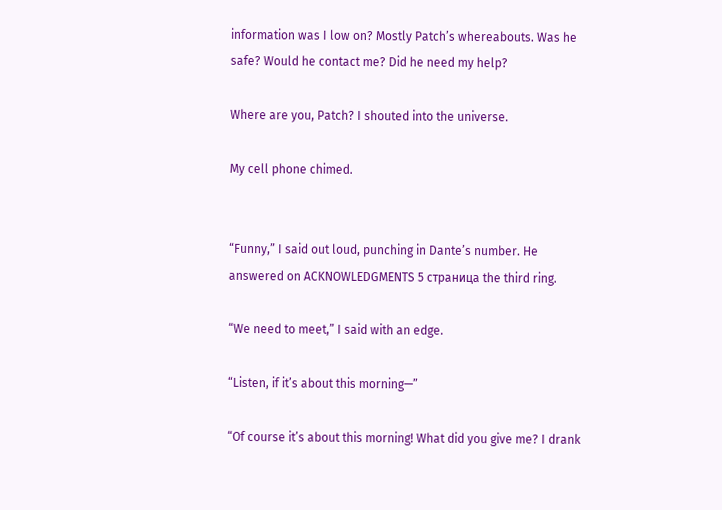information was I low on? Mostly Patch’s whereabouts. Was he safe? Would he contact me? Did he need my help?

Where are you, Patch? I shouted into the universe.

My cell phone chimed.


“Funny,” I said out loud, punching in Dante’s number. He answered on ACKNOWLEDGMENTS 5 страница the third ring.

“We need to meet,” I said with an edge.

“Listen, if it’s about this morning—”

“Of course it’s about this morning! What did you give me? I drank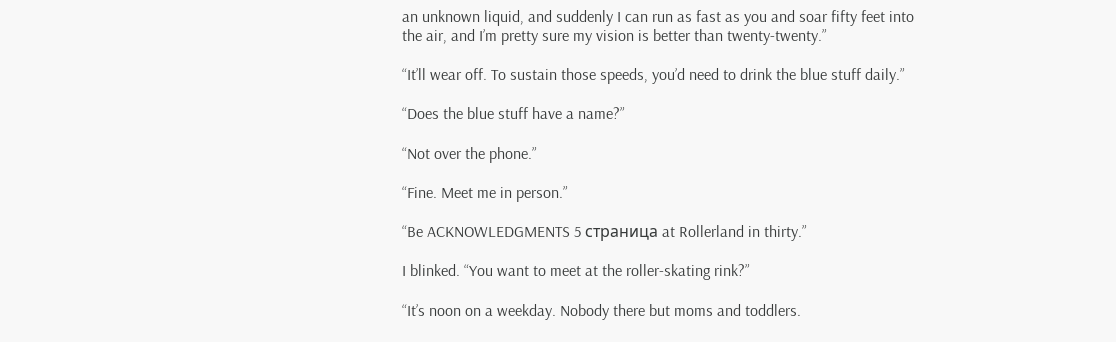an unknown liquid, and suddenly I can run as fast as you and soar fifty feet into the air, and I’m pretty sure my vision is better than twenty-twenty.”

“It’ll wear off. To sustain those speeds, you’d need to drink the blue stuff daily.”

“Does the blue stuff have a name?”

“Not over the phone.”

“Fine. Meet me in person.”

“Be ACKNOWLEDGMENTS 5 страница at Rollerland in thirty.”

I blinked. “You want to meet at the roller-skating rink?”

“It’s noon on a weekday. Nobody there but moms and toddlers.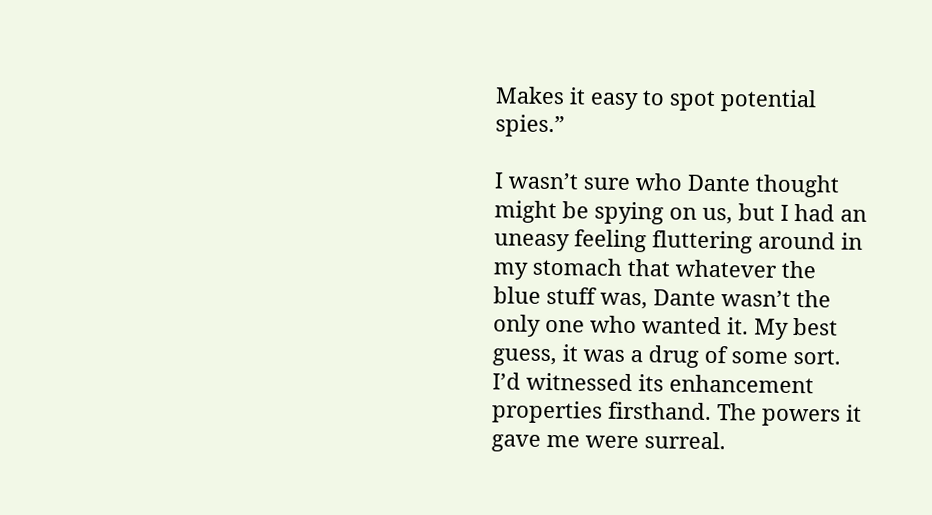Makes it easy to spot potential spies.”

I wasn’t sure who Dante thought might be spying on us, but I had an uneasy feeling fluttering around in my stomach that whatever the blue stuff was, Dante wasn’t the only one who wanted it. My best guess, it was a drug of some sort. I’d witnessed its enhancement properties firsthand. The powers it gave me were surreal.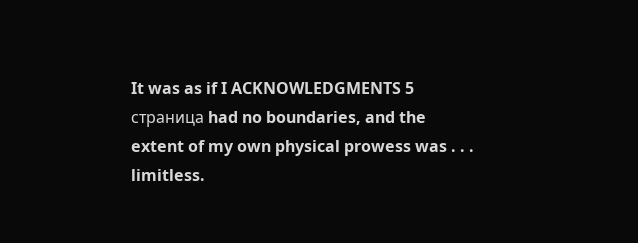It was as if I ACKNOWLEDGMENTS 5 страница had no boundaries, and the extent of my own physical prowess was . . . limitless.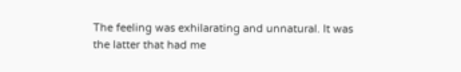The feeling was exhilarating and unnatural. It was the latter that had me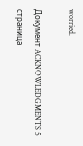worried.

Документ ACKNOWLEDGMENTS 5 страница